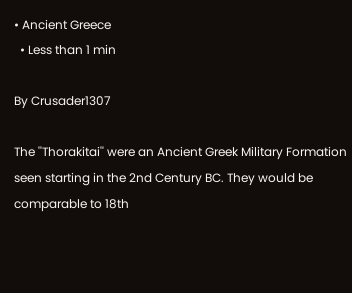• Ancient Greece
  • Less than 1 min

By Crusader1307

The ''Thorakitai'' were an Ancient Greek Military Formation seen starting in the 2nd Century BC. They would be comparable to 18th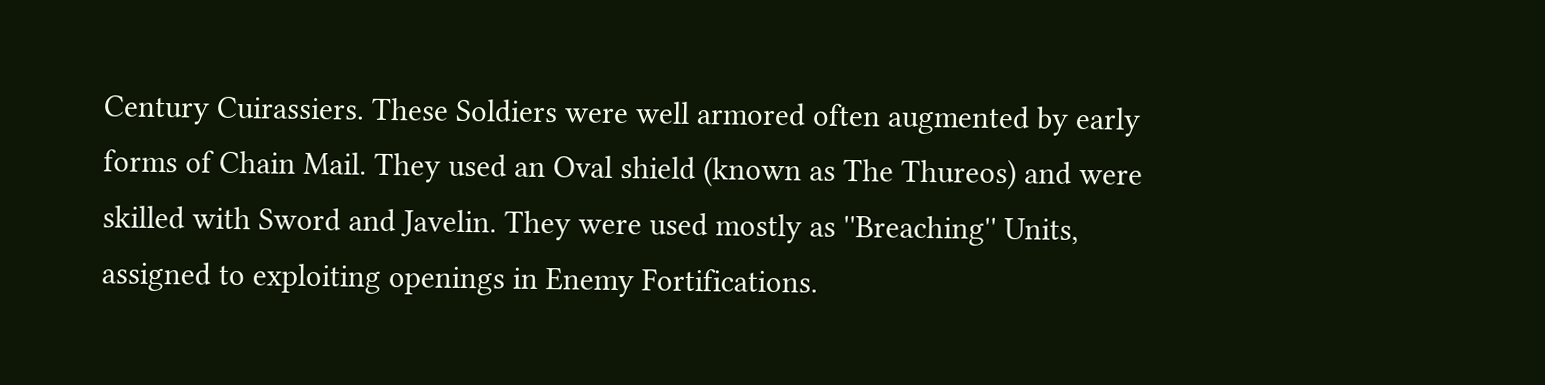Century Cuirassiers. These Soldiers were well armored often augmented by early forms of Chain Mail. They used an Oval shield (known as The Thureos) and were skilled with Sword and Javelin. They were used mostly as ''Breaching'' Units, assigned to exploiting openings in Enemy Fortifications.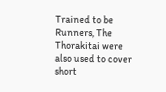Trained to be Runners, The Thorakitai were also used to cover short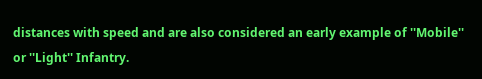distances with speed and are also considered an early example of ''Mobile'' or ''Light'' Infantry.